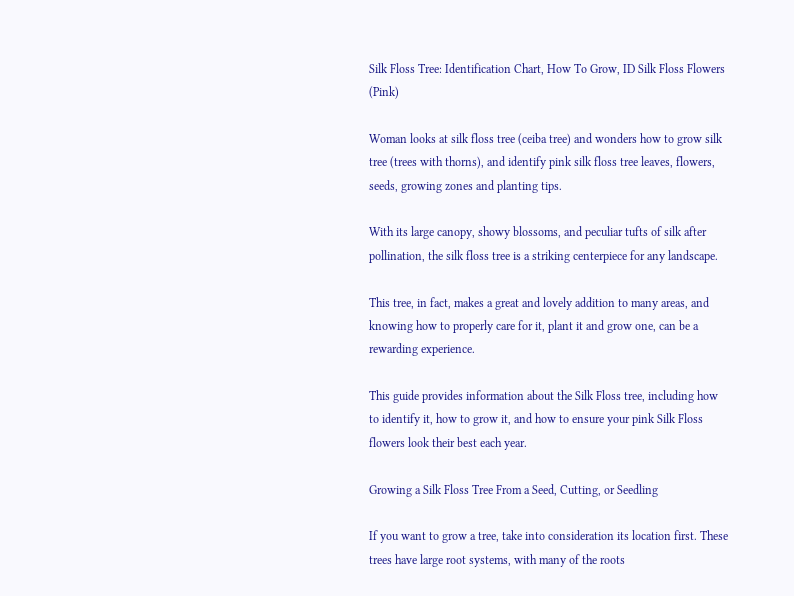Silk Floss Tree: Identification Chart, How To Grow, ID Silk Floss Flowers (Pink)

Woman looks at silk floss tree (ceiba tree) and wonders how to grow silk tree (trees with thorns), and identify pink silk floss tree leaves, flowers, seeds, growing zones and planting tips.

With its large canopy, showy blossoms, and peculiar tufts of silk after pollination, the silk floss tree is a striking centerpiece for any landscape.

This tree, in fact, makes a great and lovely addition to many areas, and knowing how to properly care for it, plant it and grow one, can be a rewarding experience.

This guide provides information about the Silk Floss tree, including how to identify it, how to grow it, and how to ensure your pink Silk Floss flowers look their best each year.

Growing a Silk Floss Tree From a Seed, Cutting, or Seedling

If you want to grow a tree, take into consideration its location first. These trees have large root systems, with many of the roots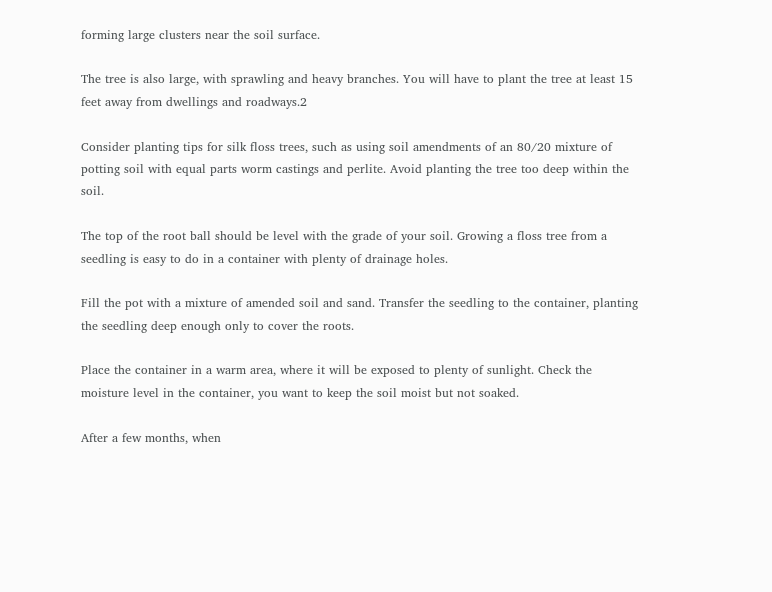forming large clusters near the soil surface.

The tree is also large, with sprawling and heavy branches. You will have to plant the tree at least 15 feet away from dwellings and roadways.2

Consider planting tips for silk floss trees, such as using soil amendments of an 80/20 mixture of potting soil with equal parts worm castings and perlite. Avoid planting the tree too deep within the soil.

The top of the root ball should be level with the grade of your soil. Growing a floss tree from a seedling is easy to do in a container with plenty of drainage holes.

Fill the pot with a mixture of amended soil and sand. Transfer the seedling to the container, planting the seedling deep enough only to cover the roots.

Place the container in a warm area, where it will be exposed to plenty of sunlight. Check the moisture level in the container, you want to keep the soil moist but not soaked.

After a few months, when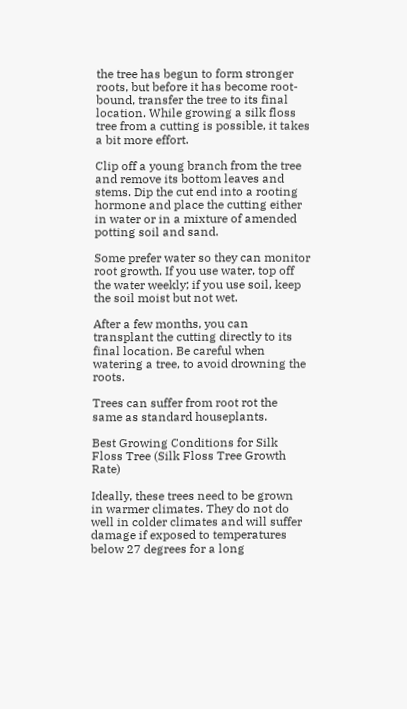the tree has begun to form stronger roots, but before it has become root-bound, transfer the tree to its final location. While growing a silk floss tree from a cutting is possible, it takes a bit more effort.

Clip off a young branch from the tree and remove its bottom leaves and stems. Dip the cut end into a rooting hormone and place the cutting either in water or in a mixture of amended potting soil and sand.

Some prefer water so they can monitor root growth. If you use water, top off the water weekly; if you use soil, keep the soil moist but not wet.

After a few months, you can transplant the cutting directly to its final location. Be careful when watering a tree, to avoid drowning the roots.

Trees can suffer from root rot the same as standard houseplants.

Best Growing Conditions for Silk Floss Tree (Silk Floss Tree Growth Rate)

Ideally, these trees need to be grown in warmer climates. They do not do well in colder climates and will suffer damage if exposed to temperatures below 27 degrees for a long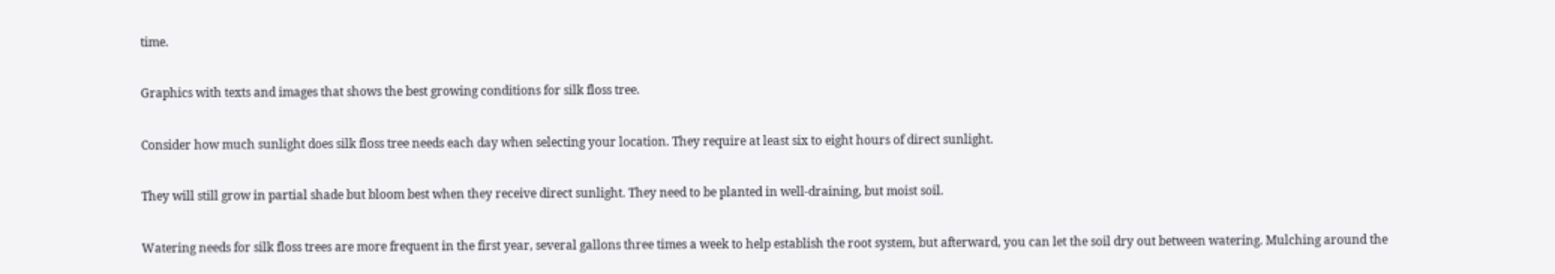time.

Graphics with texts and images that shows the best growing conditions for silk floss tree.

Consider how much sunlight does silk floss tree needs each day when selecting your location. They require at least six to eight hours of direct sunlight.

They will still grow in partial shade but bloom best when they receive direct sunlight. They need to be planted in well-draining, but moist soil.

Watering needs for silk floss trees are more frequent in the first year, several gallons three times a week to help establish the root system, but afterward, you can let the soil dry out between watering. Mulching around the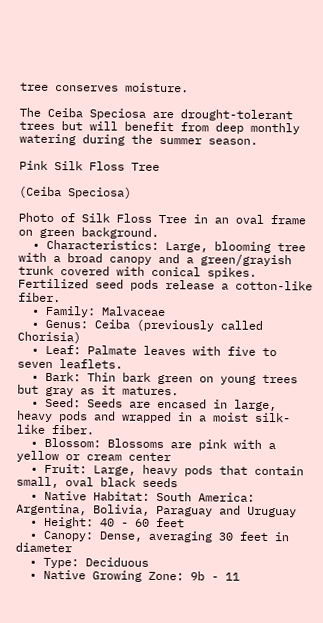tree conserves moisture.

The Ceiba Speciosa are drought-tolerant trees but will benefit from deep monthly watering during the summer season.

Pink Silk Floss Tree

(Ceiba Speciosa)

Photo of Silk Floss Tree in an oval frame on green background.
  • Characteristics: Large, blooming tree with a broad canopy and a green/grayish trunk covered with conical spikes. Fertilized seed pods release a cotton-like fiber.
  • Family: Malvaceae
  • Genus: Ceiba (previously called Chorisia)
  • Leaf: Palmate leaves with five to seven leaflets.
  • Bark: Thin bark green on young trees but gray as it matures.
  • Seed: Seeds are encased in large, heavy pods and wrapped in a moist silk-like fiber.
  • Blossom: Blossoms are pink with a yellow or cream center
  • Fruit: Large, heavy pods that contain small, oval black seeds
  • Native Habitat: South America: Argentina, Bolivia, Paraguay and Uruguay
  • Height: 40 - 60 feet
  • Canopy: Dense, averaging 30 feet in diameter
  • Type: Deciduous
  • Native Growing Zone: 9b - 11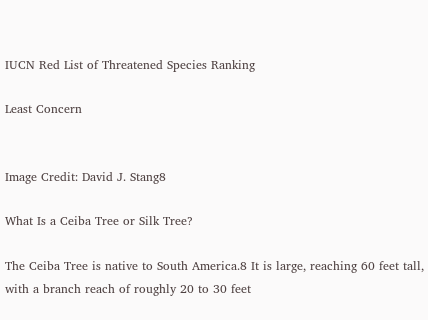IUCN Red List of Threatened Species Ranking

Least Concern


Image Credit: David J. Stang8

What Is a Ceiba Tree or Silk Tree?

The Ceiba Tree is native to South America.8 It is large, reaching 60 feet tall, with a branch reach of roughly 20 to 30 feet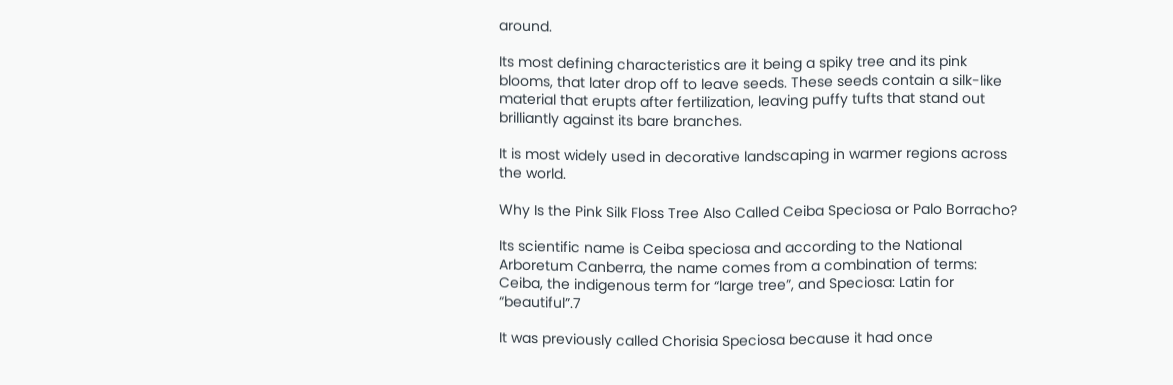around.

Its most defining characteristics are it being a spiky tree and its pink blooms, that later drop off to leave seeds. These seeds contain a silk-like material that erupts after fertilization, leaving puffy tufts that stand out brilliantly against its bare branches.

It is most widely used in decorative landscaping in warmer regions across the world.

Why Is the Pink Silk Floss Tree Also Called Ceiba Speciosa or Palo Borracho?

Its scientific name is Ceiba speciosa and according to the National Arboretum Canberra, the name comes from a combination of terms: Ceiba, the indigenous term for “large tree”, and Speciosa: Latin for “beautiful”.7

It was previously called Chorisia Speciosa because it had once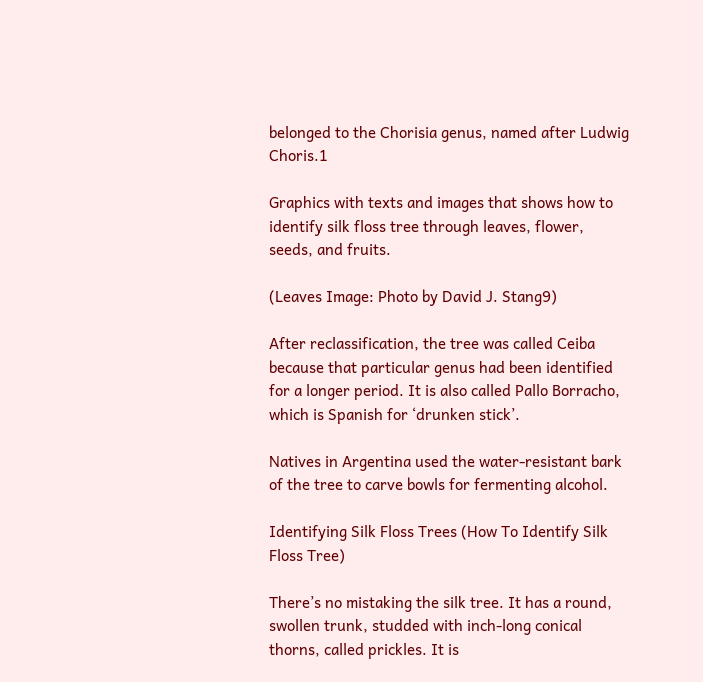belonged to the Chorisia genus, named after Ludwig Choris.1

Graphics with texts and images that shows how to identify silk floss tree through leaves, flower, seeds, and fruits.

(Leaves Image: Photo by David J. Stang9)

After reclassification, the tree was called Ceiba because that particular genus had been identified for a longer period. It is also called Pallo Borracho, which is Spanish for ‘drunken stick’.

Natives in Argentina used the water-resistant bark of the tree to carve bowls for fermenting alcohol.

Identifying Silk Floss Trees (How To Identify Silk Floss Tree)

There’s no mistaking the silk tree. It has a round, swollen trunk, studded with inch-long conical thorns, called prickles. It is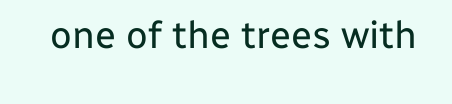one of the trees with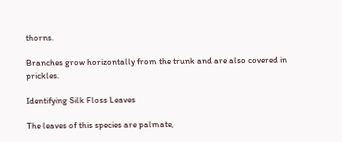thorns.

Branches grow horizontally from the trunk and are also covered in prickles.

Identifying Silk Floss Leaves

The leaves of this species are palmate,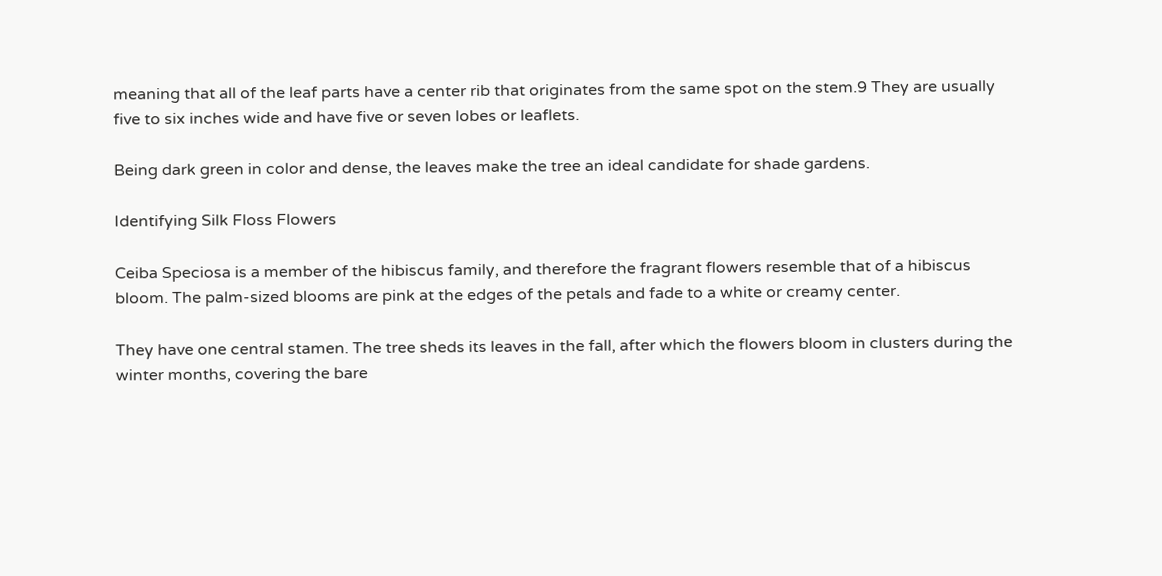meaning that all of the leaf parts have a center rib that originates from the same spot on the stem.9 They are usually five to six inches wide and have five or seven lobes or leaflets.

Being dark green in color and dense, the leaves make the tree an ideal candidate for shade gardens.

Identifying Silk Floss Flowers

Ceiba Speciosa is a member of the hibiscus family, and therefore the fragrant flowers resemble that of a hibiscus bloom. The palm-sized blooms are pink at the edges of the petals and fade to a white or creamy center.

They have one central stamen. The tree sheds its leaves in the fall, after which the flowers bloom in clusters during the winter months, covering the bare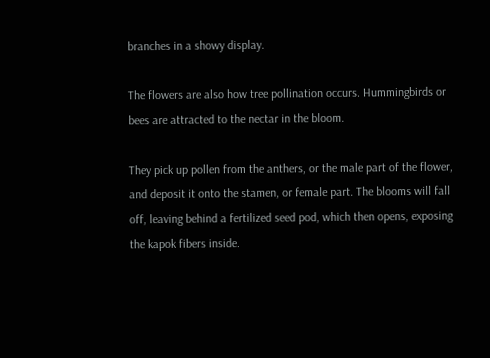branches in a showy display.

The flowers are also how tree pollination occurs. Hummingbirds or bees are attracted to the nectar in the bloom.

They pick up pollen from the anthers, or the male part of the flower, and deposit it onto the stamen, or female part. The blooms will fall off, leaving behind a fertilized seed pod, which then opens, exposing the kapok fibers inside.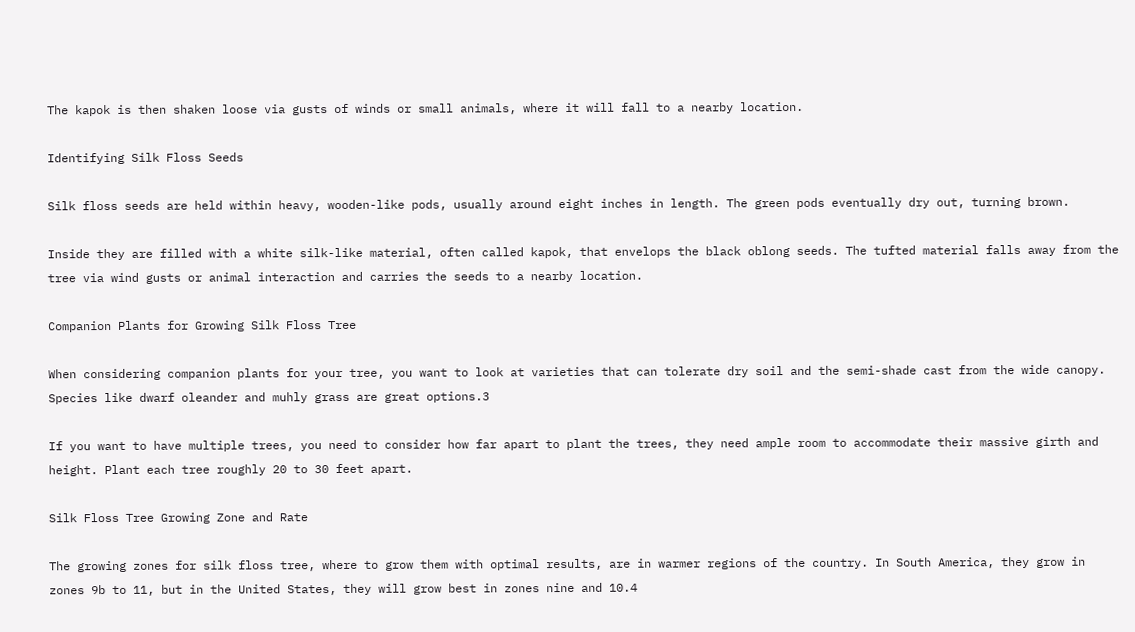The kapok is then shaken loose via gusts of winds or small animals, where it will fall to a nearby location.

Identifying Silk Floss Seeds

Silk floss seeds are held within heavy, wooden-like pods, usually around eight inches in length. The green pods eventually dry out, turning brown.

Inside they are filled with a white silk-like material, often called kapok, that envelops the black oblong seeds. The tufted material falls away from the tree via wind gusts or animal interaction and carries the seeds to a nearby location.

Companion Plants for Growing Silk Floss Tree

When considering companion plants for your tree, you want to look at varieties that can tolerate dry soil and the semi-shade cast from the wide canopy. Species like dwarf oleander and muhly grass are great options.3

If you want to have multiple trees, you need to consider how far apart to plant the trees, they need ample room to accommodate their massive girth and height. Plant each tree roughly 20 to 30 feet apart.

Silk Floss Tree Growing Zone and Rate

The growing zones for silk floss tree, where to grow them with optimal results, are in warmer regions of the country. In South America, they grow in zones 9b to 11, but in the United States, they will grow best in zones nine and 10.4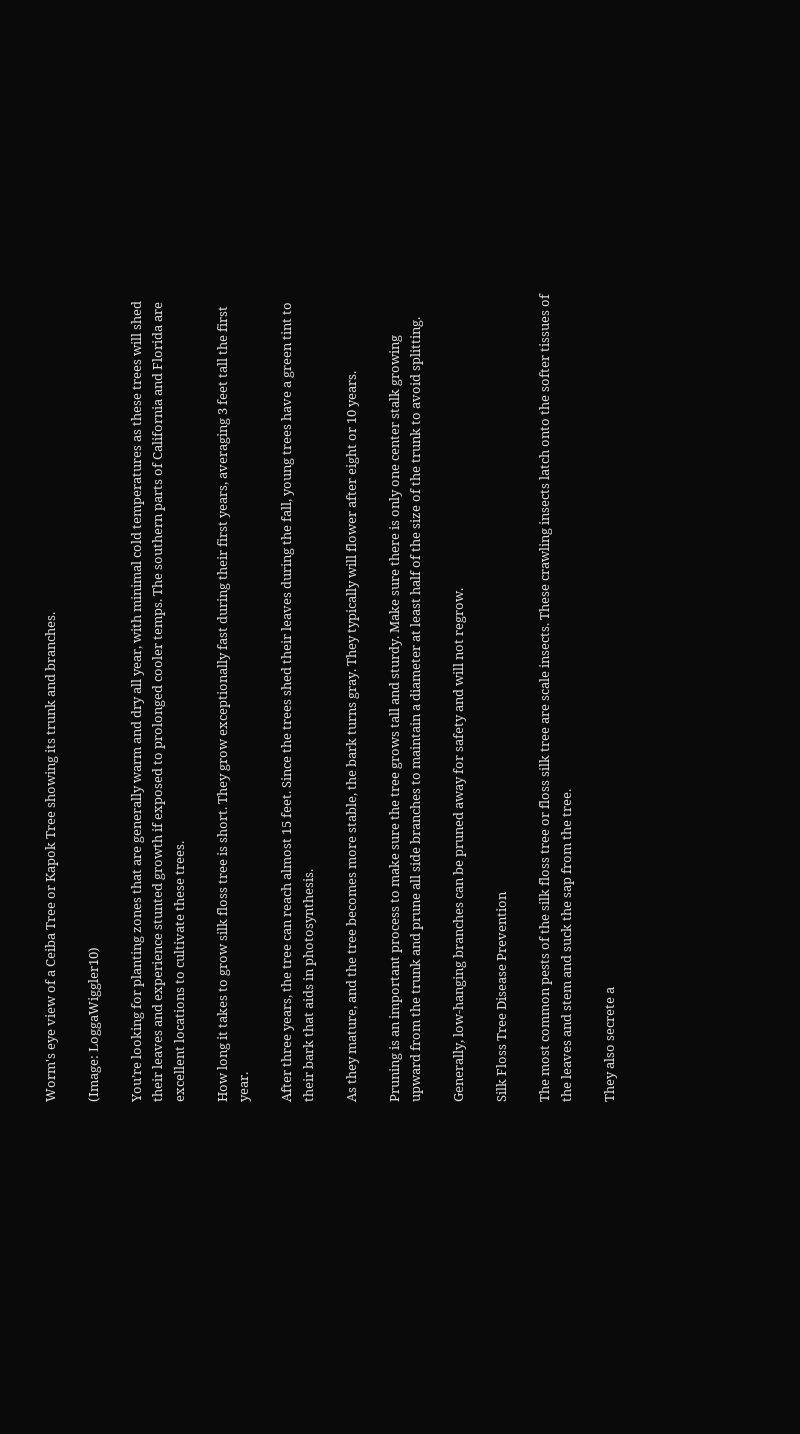Worm's eye view of a Ceiba Tree or Kapok Tree showing its trunk and branches.

(Image: LoggaWiggler10)

You’re looking for planting zones that are generally warm and dry all year, with minimal cold temperatures as these trees will shed their leaves and experience stunted growth if exposed to prolonged cooler temps. The southern parts of California and Florida are excellent locations to cultivate these trees.

How long it takes to grow silk floss tree is short. They grow exceptionally fast during their first years, averaging 3 feet tall the first year.

After three years, the tree can reach almost 15 feet. Since the trees shed their leaves during the fall, young trees have a green tint to their bark that aids in photosynthesis.

As they mature, and the tree becomes more stable, the bark turns gray. They typically will flower after eight or 10 years.

Pruning is an important process to make sure the tree grows tall and sturdy. Make sure there is only one center stalk growing upward from the trunk and prune all side branches to maintain a diameter at least half of the size of the trunk to avoid splitting.

Generally, low-hanging branches can be pruned away for safety and will not regrow.

Silk Floss Tree Disease Prevention

The most common pests of the silk floss tree or floss silk tree are scale insects. These crawling insects latch onto the softer tissues of the leaves and stem and suck the sap from the tree.

They also secrete a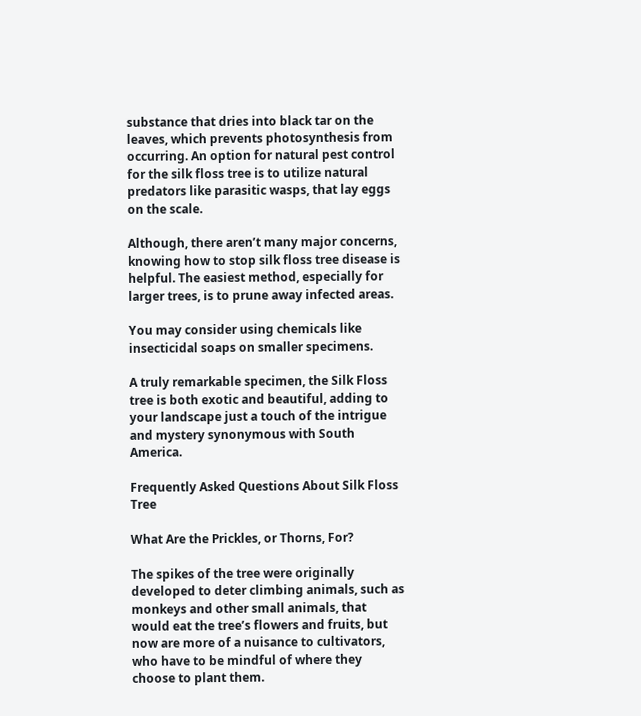substance that dries into black tar on the leaves, which prevents photosynthesis from occurring. An option for natural pest control for the silk floss tree is to utilize natural predators like parasitic wasps, that lay eggs on the scale.

Although, there aren’t many major concerns, knowing how to stop silk floss tree disease is helpful. The easiest method, especially for larger trees, is to prune away infected areas.

You may consider using chemicals like insecticidal soaps on smaller specimens.

A truly remarkable specimen, the Silk Floss tree is both exotic and beautiful, adding to your landscape just a touch of the intrigue and mystery synonymous with South America.

Frequently Asked Questions About Silk Floss Tree

What Are the Prickles, or Thorns, For?

The spikes of the tree were originally developed to deter climbing animals, such as monkeys and other small animals, that would eat the tree’s flowers and fruits, but now are more of a nuisance to cultivators, who have to be mindful of where they choose to plant them.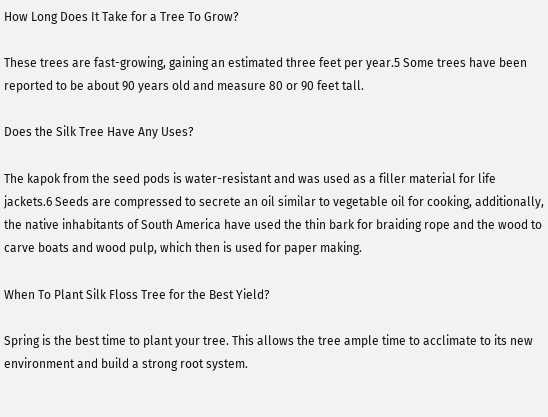How Long Does It Take for a Tree To Grow?

These trees are fast-growing, gaining an estimated three feet per year.5 Some trees have been reported to be about 90 years old and measure 80 or 90 feet tall.

Does the Silk Tree Have Any Uses?

The kapok from the seed pods is water-resistant and was used as a filler material for life jackets.6 Seeds are compressed to secrete an oil similar to vegetable oil for cooking, additionally, the native inhabitants of South America have used the thin bark for braiding rope and the wood to carve boats and wood pulp, which then is used for paper making.

When To Plant Silk Floss Tree for the Best Yield?

Spring is the best time to plant your tree. This allows the tree ample time to acclimate to its new environment and build a strong root system.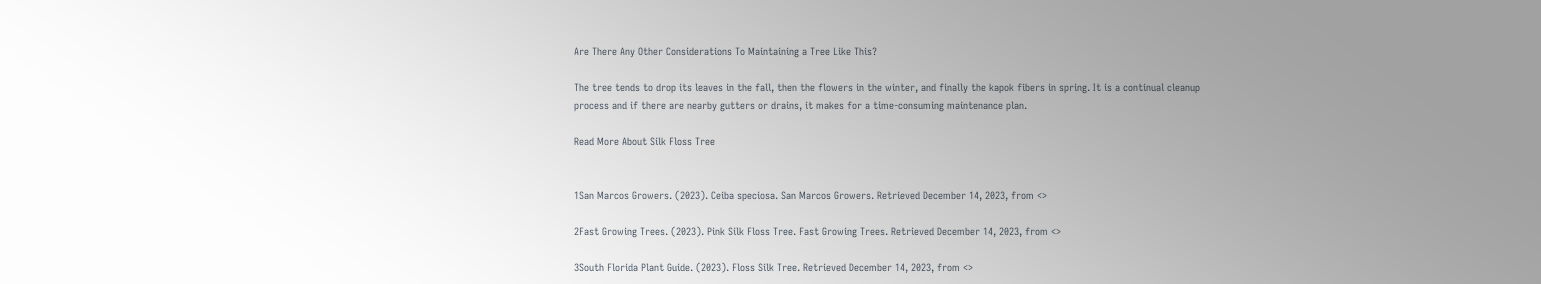Are There Any Other Considerations To Maintaining a Tree Like This?

The tree tends to drop its leaves in the fall, then the flowers in the winter, and finally the kapok fibers in spring. It is a continual cleanup process and if there are nearby gutters or drains, it makes for a time-consuming maintenance plan.

Read More About Silk Floss Tree


1San Marcos Growers. (2023). Ceiba speciosa. San Marcos Growers. Retrieved December 14, 2023, from <>

2Fast Growing Trees. (2023). Pink Silk Floss Tree. Fast Growing Trees. Retrieved December 14, 2023, from <>

3South Florida Plant Guide. (2023). Floss Silk Tree. Retrieved December 14, 2023, from <>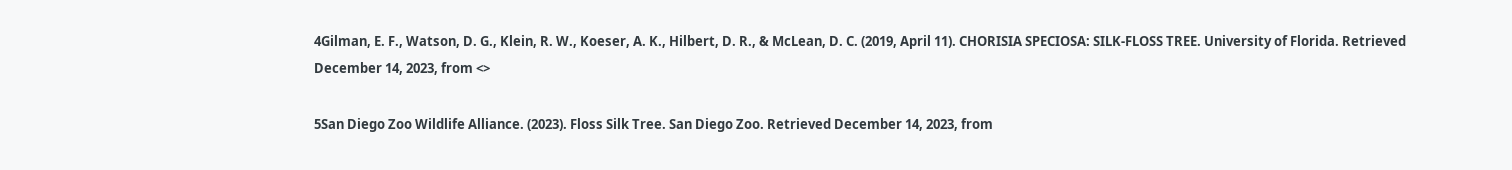4Gilman, E. F., Watson, D. G., Klein, R. W., Koeser, A. K., Hilbert, D. R., & McLean, D. C. (2019, April 11). CHORISIA SPECIOSA: SILK-FLOSS TREE. University of Florida. Retrieved December 14, 2023, from <>

5San Diego Zoo Wildlife Alliance. (2023). Floss Silk Tree. San Diego Zoo. Retrieved December 14, 2023, from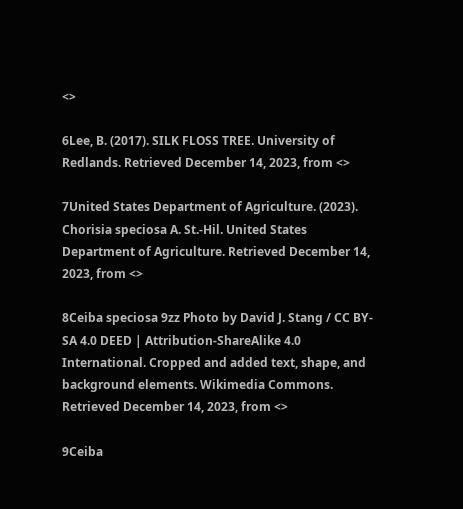<>

6Lee, B. (2017). SILK FLOSS TREE. University of Redlands. Retrieved December 14, 2023, from <>

7United States Department of Agriculture. (2023). Chorisia speciosa A. St.-Hil. United States Department of Agriculture. Retrieved December 14, 2023, from <>

8Ceiba speciosa 9zz Photo by David J. Stang / CC BY-SA 4.0 DEED | Attribution-ShareAlike 4.0 International. Cropped and added text, shape, and background elements. Wikimedia Commons. Retrieved December 14, 2023, from <>

9Ceiba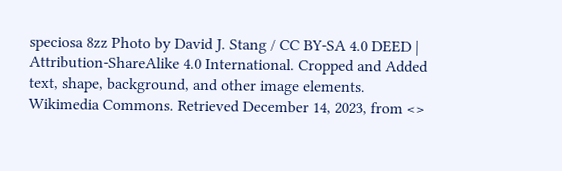speciosa 8zz Photo by David J. Stang / CC BY-SA 4.0 DEED | Attribution-ShareAlike 4.0 International. Cropped and Added text, shape, background, and other image elements. Wikimedia Commons. Retrieved December 14, 2023, from <>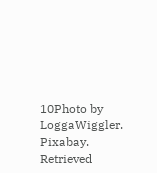10Photo by LoggaWiggler. Pixabay. Retrieved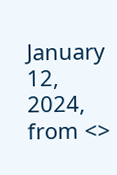January 12, 2024, from <>